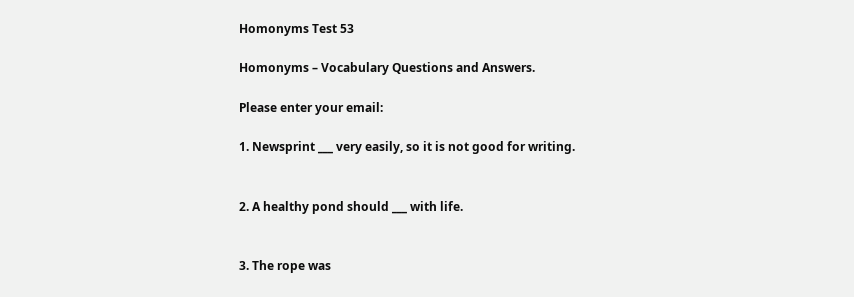Homonyms Test 53

Homonyms – Vocabulary Questions and Answers.

Please enter your email:

1. Newsprint ___ very easily, so it is not good for writing.


2. A healthy pond should ___ with life.


3. The rope was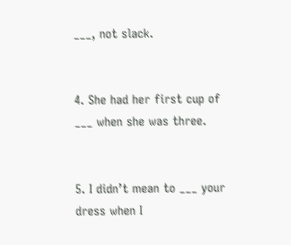___, not slack.


4. She had her first cup of ___ when she was three.


5. I didn’t mean to ___ your dress when I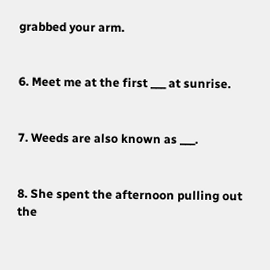grabbed your arm.


6. Meet me at the first ___ at sunrise.


7. Weeds are also known as ___.


8. She spent the afternoon pulling out the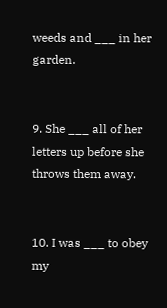weeds and ___ in her garden.


9. She ___ all of her letters up before she throws them away.


10. I was ___ to obey my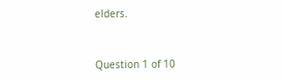elders.


Question 1 of 10